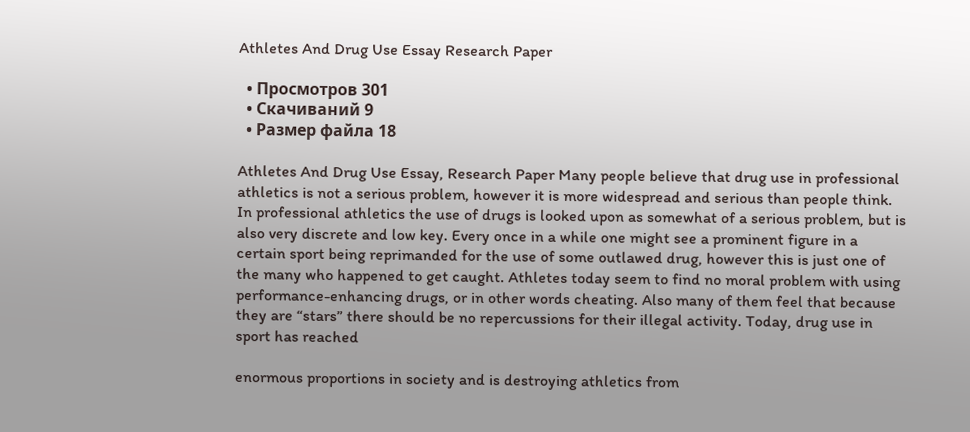Athletes And Drug Use Essay Research Paper

  • Просмотров 301
  • Скачиваний 9
  • Размер файла 18

Athletes And Drug Use Essay, Research Paper Many people believe that drug use in professional athletics is not a serious problem, however it is more widespread and serious than people think. In professional athletics the use of drugs is looked upon as somewhat of a serious problem, but is also very discrete and low key. Every once in a while one might see a prominent figure in a certain sport being reprimanded for the use of some outlawed drug, however this is just one of the many who happened to get caught. Athletes today seem to find no moral problem with using performance-enhancing drugs, or in other words cheating. Also many of them feel that because they are “stars” there should be no repercussions for their illegal activity. Today, drug use in sport has reached

enormous proportions in society and is destroying athletics from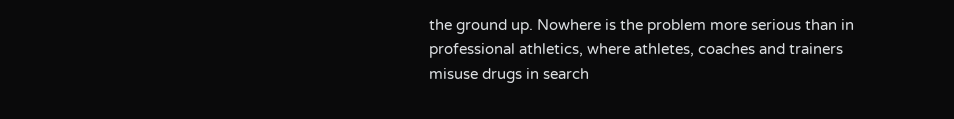the ground up. Nowhere is the problem more serious than in professional athletics, where athletes, coaches and trainers misuse drugs in search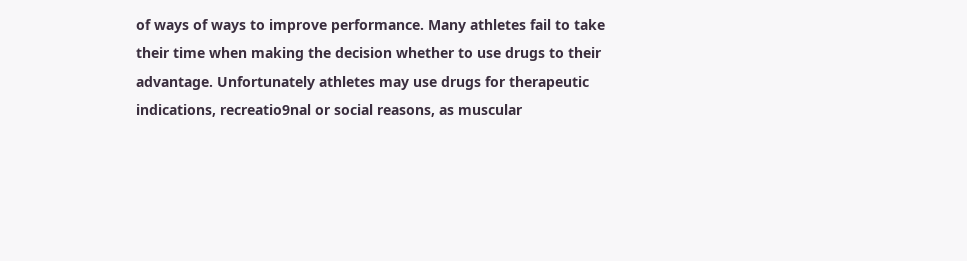of ways of ways to improve performance. Many athletes fail to take their time when making the decision whether to use drugs to their advantage. Unfortunately athletes may use drugs for therapeutic indications, recreatio9nal or social reasons, as muscular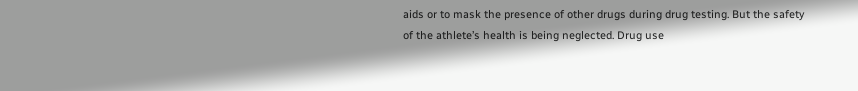aids or to mask the presence of other drugs during drug testing. But the safety of the athlete’s health is being neglected. Drug use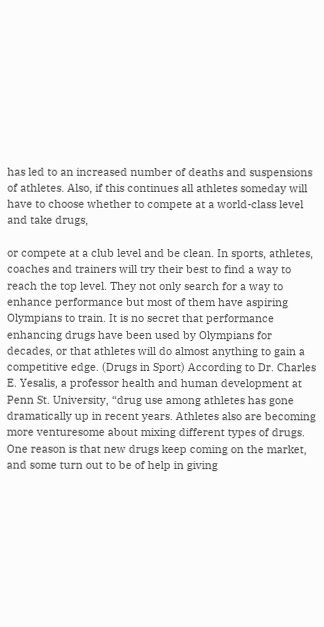has led to an increased number of deaths and suspensions of athletes. Also, if this continues all athletes someday will have to choose whether to compete at a world-class level and take drugs,

or compete at a club level and be clean. In sports, athletes, coaches and trainers will try their best to find a way to reach the top level. They not only search for a way to enhance performance but most of them have aspiring Olympians to train. It is no secret that performance enhancing drugs have been used by Olympians for decades, or that athletes will do almost anything to gain a competitive edge. (Drugs in Sport) According to Dr. Charles E. Yesalis, a professor health and human development at Penn St. University, “drug use among athletes has gone dramatically up in recent years. Athletes also are becoming more venturesome about mixing different types of drugs. One reason is that new drugs keep coming on the market, and some turn out to be of help in giving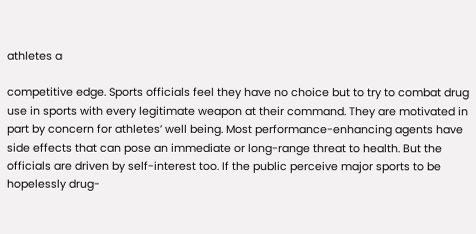athletes a

competitive edge. Sports officials feel they have no choice but to try to combat drug use in sports with every legitimate weapon at their command. They are motivated in part by concern for athletes’ well being. Most performance-enhancing agents have side effects that can pose an immediate or long-range threat to health. But the officials are driven by self-interest too. If the public perceive major sports to be hopelessly drug-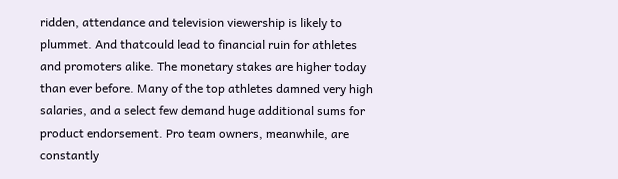ridden, attendance and television viewership is likely to plummet. And thatcould lead to financial ruin for athletes and promoters alike. The monetary stakes are higher today than ever before. Many of the top athletes damned very high salaries, and a select few demand huge additional sums for product endorsement. Pro team owners, meanwhile, are constantly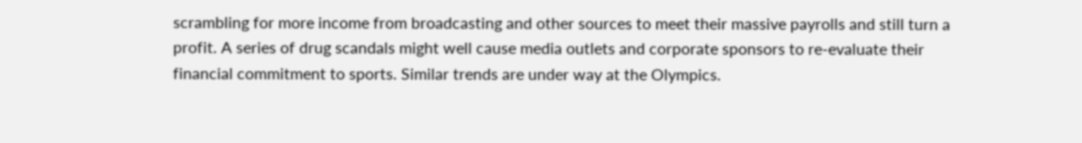scrambling for more income from broadcasting and other sources to meet their massive payrolls and still turn a profit. A series of drug scandals might well cause media outlets and corporate sponsors to re-evaluate their financial commitment to sports. Similar trends are under way at the Olympics.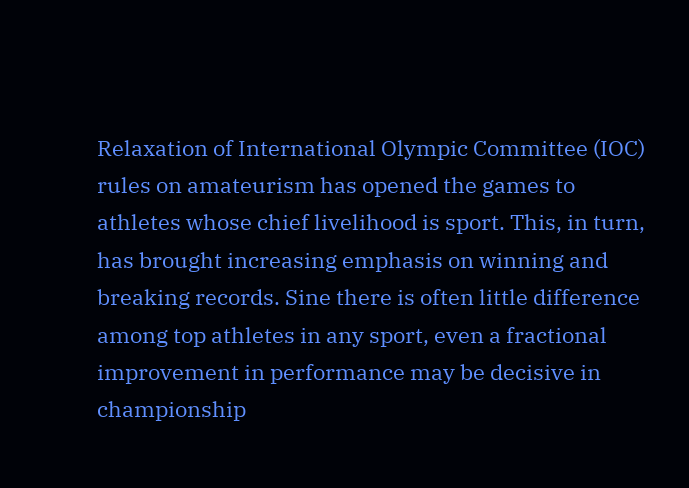Relaxation of International Olympic Committee (IOC) rules on amateurism has opened the games to athletes whose chief livelihood is sport. This, in turn, has brought increasing emphasis on winning and breaking records. Sine there is often little difference among top athletes in any sport, even a fractional improvement in performance may be decisive in championship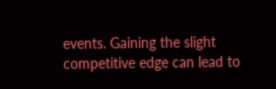events. Gaining the slight competitive edge can lead to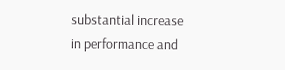substantial increase in performance and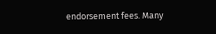endorsement fees. Many